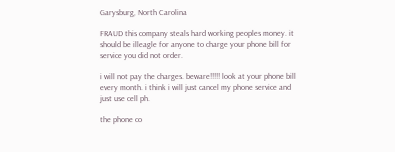Garysburg, North Carolina

FRAUD this company steals hard working peoples money. it should be illeagle for anyone to charge your phone bill for service you did not order.

i will not pay the charges. beware!!!!! look at your phone bill every month. i think i will just cancel my phone service and just use cell ph.

the phone co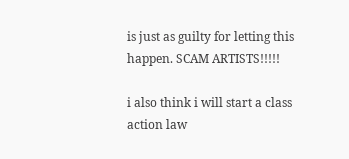is just as guilty for letting this happen. SCAM ARTISTS!!!!!

i also think i will start a class action law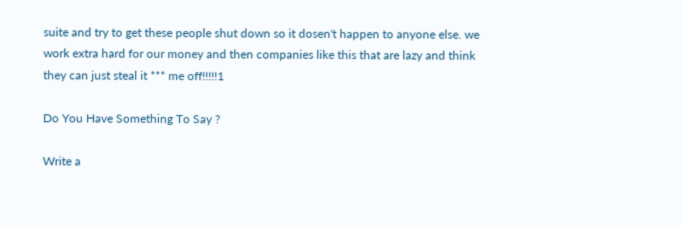suite and try to get these people shut down so it dosen't happen to anyone else. we work extra hard for our money and then companies like this that are lazy and think they can just steal it *** me off!!!!!1

Do You Have Something To Say ?

Write a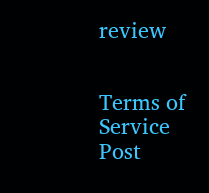review


Terms of Service
Post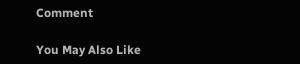Comment

You May Also Like